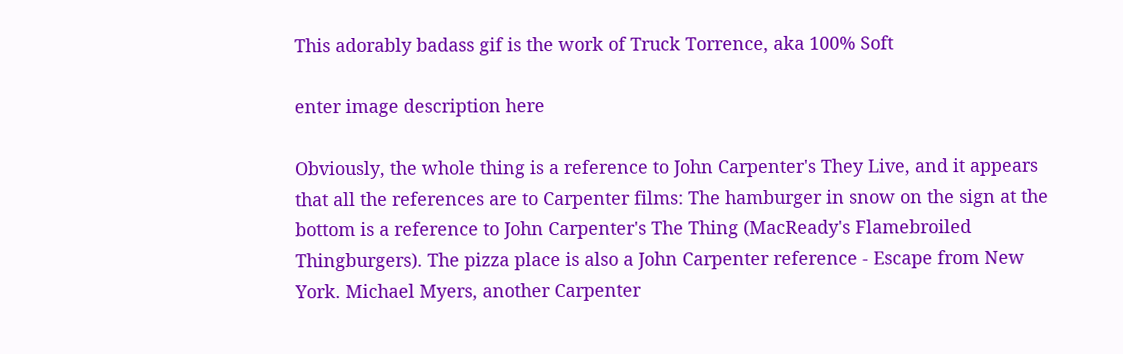This adorably badass gif is the work of Truck Torrence, aka 100% Soft

enter image description here

Obviously, the whole thing is a reference to John Carpenter's They Live, and it appears that all the references are to Carpenter films: The hamburger in snow on the sign at the bottom is a reference to John Carpenter's The Thing (MacReady's Flamebroiled Thingburgers). The pizza place is also a John Carpenter reference - Escape from New York. Michael Myers, another Carpenter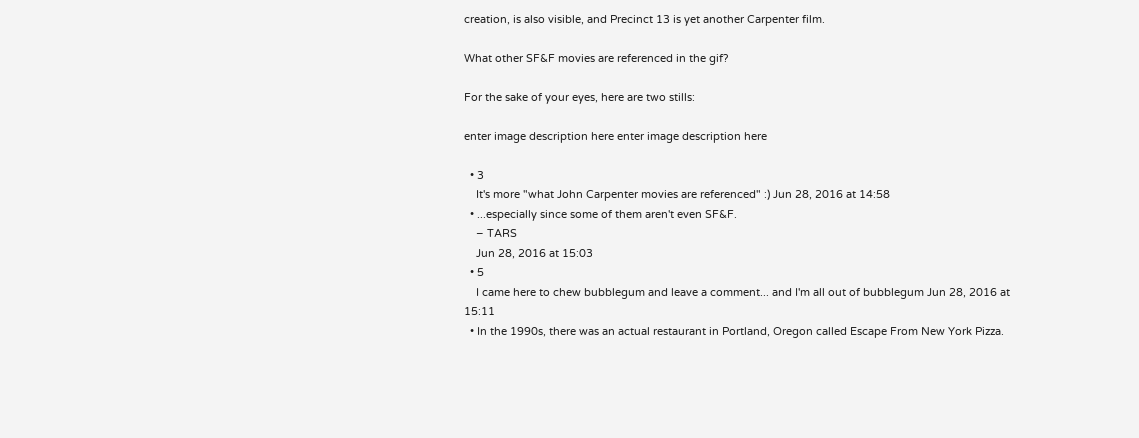creation, is also visible, and Precinct 13 is yet another Carpenter film.

What other SF&F movies are referenced in the gif?

For the sake of your eyes, here are two stills:

enter image description here enter image description here

  • 3
    It's more "what John Carpenter movies are referenced" :) Jun 28, 2016 at 14:58
  • ...especially since some of them aren't even SF&F.
    – TARS
    Jun 28, 2016 at 15:03
  • 5
    I came here to chew bubblegum and leave a comment... and I'm all out of bubblegum Jun 28, 2016 at 15:11
  • In the 1990s, there was an actual restaurant in Portland, Oregon called Escape From New York Pizza.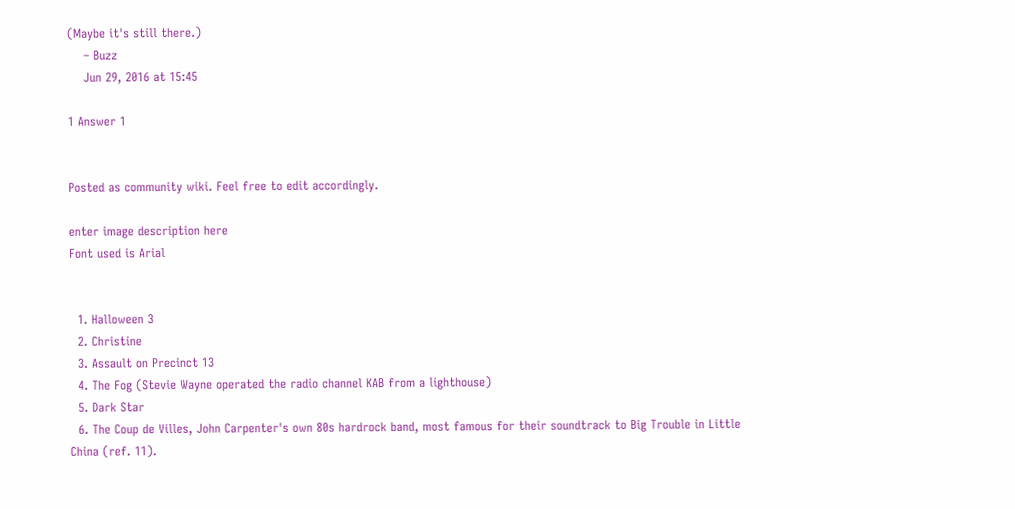(Maybe it's still there.)
    – Buzz
    Jun 29, 2016 at 15:45

1 Answer 1


Posted as community wiki. Feel free to edit accordingly.

enter image description here
Font used is Arial


  1. Halloween 3
  2. Christine
  3. Assault on Precinct 13
  4. The Fog (Stevie Wayne operated the radio channel KAB from a lighthouse)
  5. Dark Star
  6. The Coup de Villes, John Carpenter's own 80s hardrock band, most famous for their soundtrack to Big Trouble in Little China (ref. 11).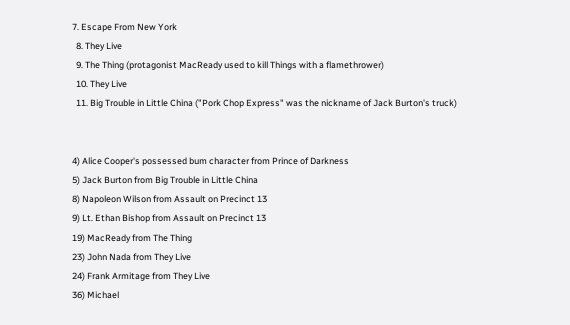7. Escape From New York
  8. They Live
  9. The Thing (protagonist MacReady used to kill Things with a flamethrower)
  10. They Live
  11. Big Trouble in Little China ("Pork Chop Express" was the nickname of Jack Burton's truck)


4) Alice Cooper's possessed bum character from Prince of Darkness
5) Jack Burton from Big Trouble in Little China
8) Napoleon Wilson from Assault on Precinct 13
9) Lt. Ethan Bishop from Assault on Precinct 13
19) MacReady from The Thing
23) John Nada from They Live
24) Frank Armitage from They Live
36) Michael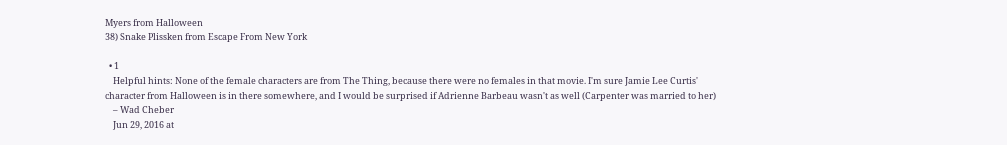Myers from Halloween
38) Snake Plissken from Escape From New York

  • 1
    Helpful hints: None of the female characters are from The Thing, because there were no females in that movie. I'm sure Jamie Lee Curtis' character from Halloween is in there somewhere, and I would be surprised if Adrienne Barbeau wasn't as well (Carpenter was married to her)
    – Wad Cheber
    Jun 29, 2016 at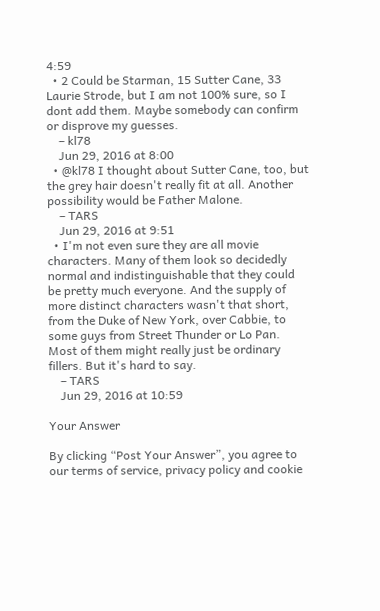4:59
  • 2 Could be Starman, 15 Sutter Cane, 33 Laurie Strode, but I am not 100% sure, so I dont add them. Maybe somebody can confirm or disprove my guesses.
    – kl78
    Jun 29, 2016 at 8:00
  • @kl78 I thought about Sutter Cane, too, but the grey hair doesn't really fit at all. Another possibility would be Father Malone.
    – TARS
    Jun 29, 2016 at 9:51
  • I'm not even sure they are all movie characters. Many of them look so decidedly normal and indistinguishable that they could be pretty much everyone. And the supply of more distinct characters wasn't that short, from the Duke of New York, over Cabbie, to some guys from Street Thunder or Lo Pan. Most of them might really just be ordinary fillers. But it's hard to say.
    – TARS
    Jun 29, 2016 at 10:59

Your Answer

By clicking “Post Your Answer”, you agree to our terms of service, privacy policy and cookie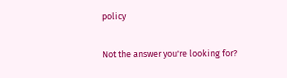policy

Not the answer you're looking for?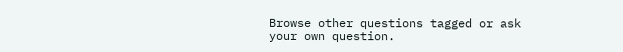Browse other questions tagged or ask your own question.